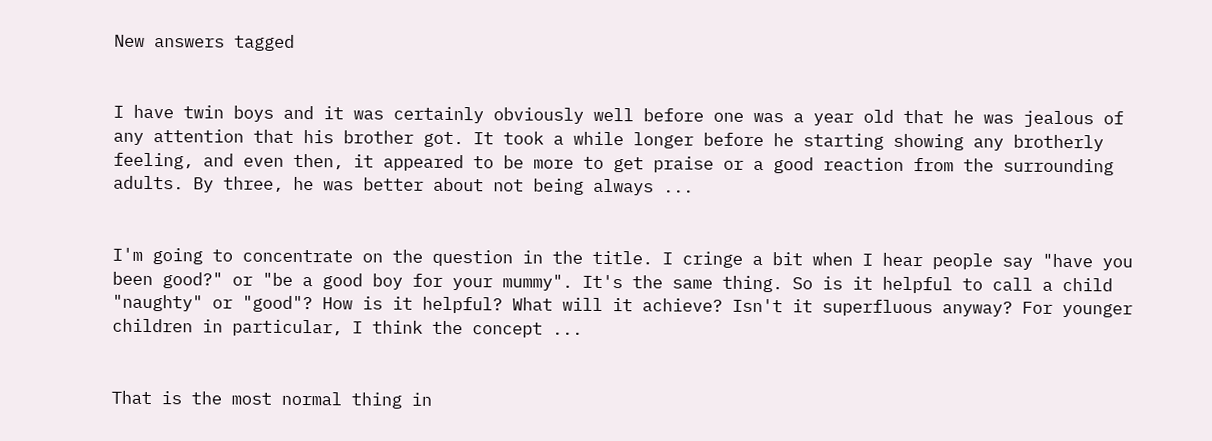New answers tagged


I have twin boys and it was certainly obviously well before one was a year old that he was jealous of any attention that his brother got. It took a while longer before he starting showing any brotherly feeling, and even then, it appeared to be more to get praise or a good reaction from the surrounding adults. By three, he was better about not being always ...


I'm going to concentrate on the question in the title. I cringe a bit when I hear people say "have you been good?" or "be a good boy for your mummy". It's the same thing. So is it helpful to call a child "naughty" or "good"? How is it helpful? What will it achieve? Isn't it superfluous anyway? For younger children in particular, I think the concept ...


That is the most normal thing in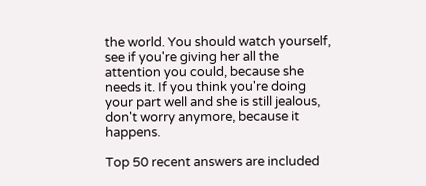the world. You should watch yourself, see if you're giving her all the attention you could, because she needs it. If you think you're doing your part well and she is still jealous, don't worry anymore, because it happens.

Top 50 recent answers are included